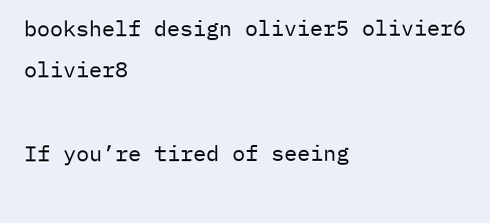bookshelf design olivier5 olivier6 olivier8

If you’re tired of seeing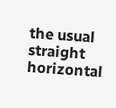the usual straight horizontal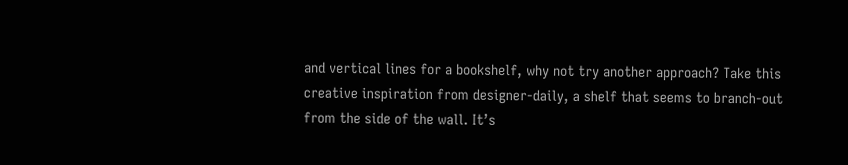and vertical lines for a bookshelf, why not try another approach? Take this creative inspiration from designer-daily, a shelf that seems to branch-out from the side of the wall. It’s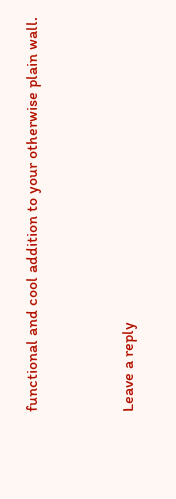functional and cool addition to your otherwise plain wall.


Leave a reply